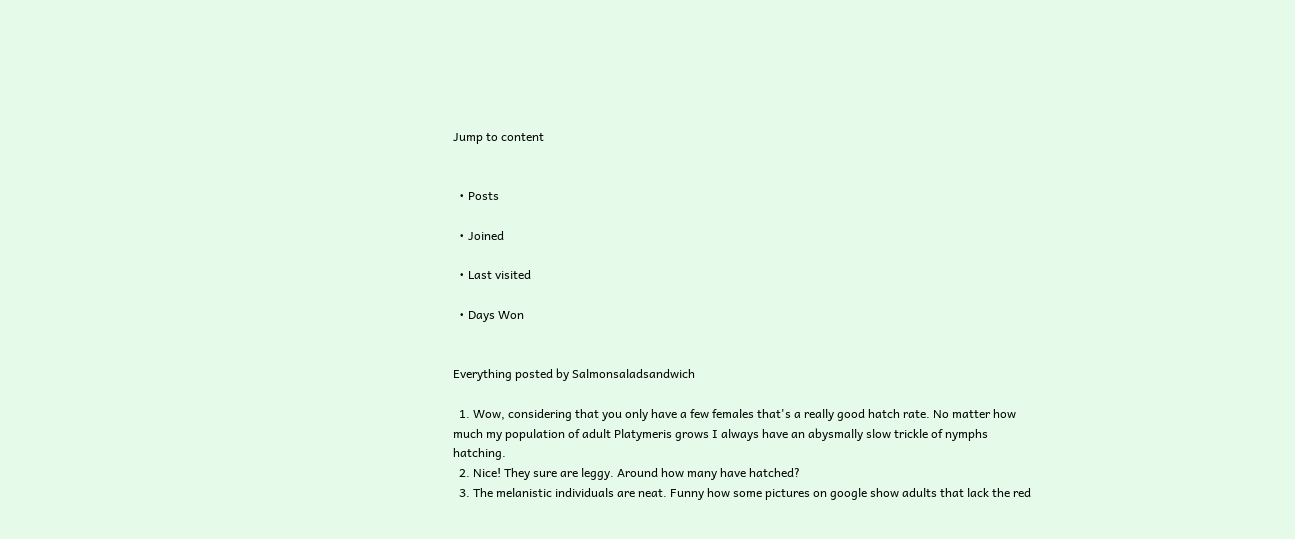Jump to content


  • Posts

  • Joined

  • Last visited

  • Days Won


Everything posted by Salmonsaladsandwich

  1. Wow, considering that you only have a few females that's a really good hatch rate. No matter how much my population of adult Platymeris grows I always have an abysmally slow trickle of nymphs hatching.
  2. Nice! They sure are leggy. Around how many have hatched?
  3. The melanistic individuals are neat. Funny how some pictures on google show adults that lack the red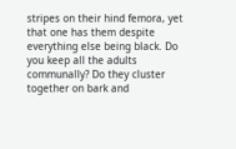stripes on their hind femora, yet that one has them despite everything else being black. Do you keep all the adults communally? Do they cluster together on bark and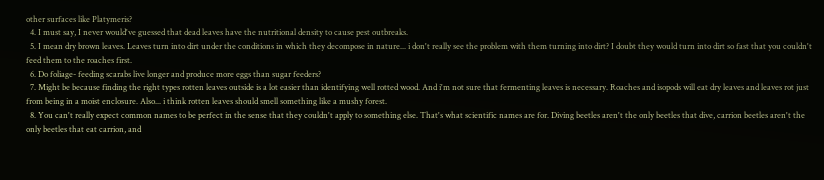other surfaces like Platymeris?
  4. I must say, I never would've guessed that dead leaves have the nutritional density to cause pest outbreaks.
  5. I mean dry brown leaves. Leaves turn into dirt under the conditions in which they decompose in nature... i don't really see the problem with them turning into dirt? I doubt they would turn into dirt so fast that you couldn't feed them to the roaches first.
  6. Do foliage- feeding scarabs live longer and produce more eggs than sugar feeders?
  7. Might be because finding the right types rotten leaves outside is a lot easier than identifying well rotted wood. And i'm not sure that fermenting leaves is necessary. Roaches and isopods will eat dry leaves and leaves rot just from being in a moist enclosure. Also... i think rotten leaves should smell something like a mushy forest.
  8. You can't really expect common names to be perfect in the sense that they couldn't apply to something else. That's what scientific names are for. Diving beetles aren't the only beetles that dive, carrion beetles aren't the only beetles that eat carrion, and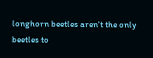longhorn beetles aren't the only beetles to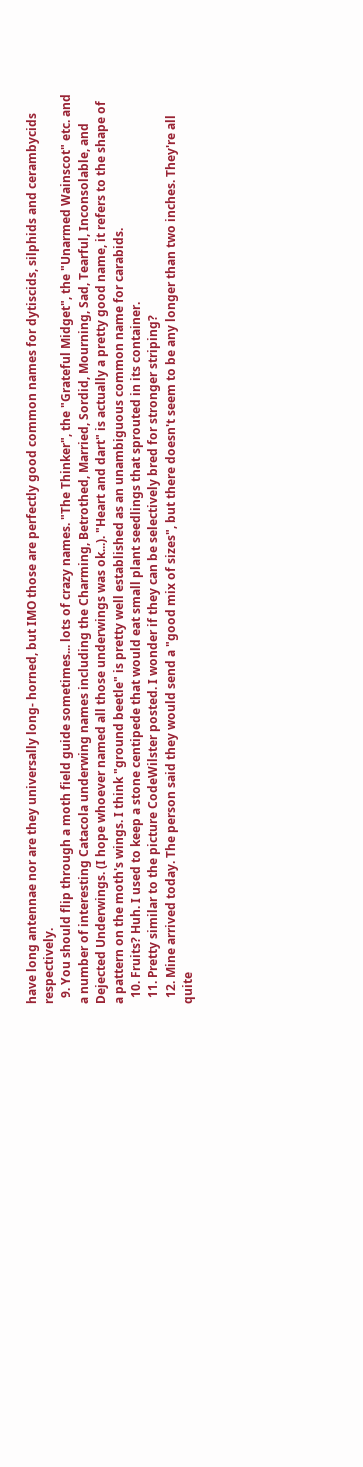have long antennae nor are they universally long- horned, but IMO those are perfectly good common names for dytiscids, silphids and cerambycids respectively.
  9. You should flip through a moth field guide sometimes... lots of crazy names. "The Thinker", the "Grateful Midget", the "Unarmed Wainscot" etc. and a number of interesting Catacola underwing names including the Charming, Betrothed, Married, Sordid, Mourning, Sad, Tearful, Inconsolable, and Dejected Underwings. (I hope whoever named all those underwings was ok...). "Heart and dart" is actually a pretty good name, it refers to the shape of a pattern on the moth's wings. I think "ground beetle" is pretty well established as an unambiguous common name for carabids.
  10. Fruits? Huh. I used to keep a stone centipede that would eat small plant seedlings that sprouted in its container.
  11. Pretty similar to the picture CodeWilster posted. I wonder if they can be selectively bred for stronger striping?
  12. Mine arrived today. The person said they would send a "good mix of sizes", but there doesn't seem to be any longer than two inches. They're all quite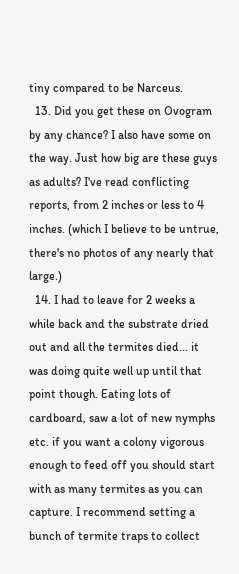tiny compared to be Narceus.
  13. Did you get these on Ovogram by any chance? I also have some on the way. Just how big are these guys as adults? I've read conflicting reports, from 2 inches or less to 4 inches. (which I believe to be untrue, there's no photos of any nearly that large.)
  14. I had to leave for 2 weeks a while back and the substrate dried out and all the termites died... it was doing quite well up until that point though. Eating lots of cardboard, saw a lot of new nymphs etc. if you want a colony vigorous enough to feed off you should start with as many termites as you can capture. I recommend setting a bunch of termite traps to collect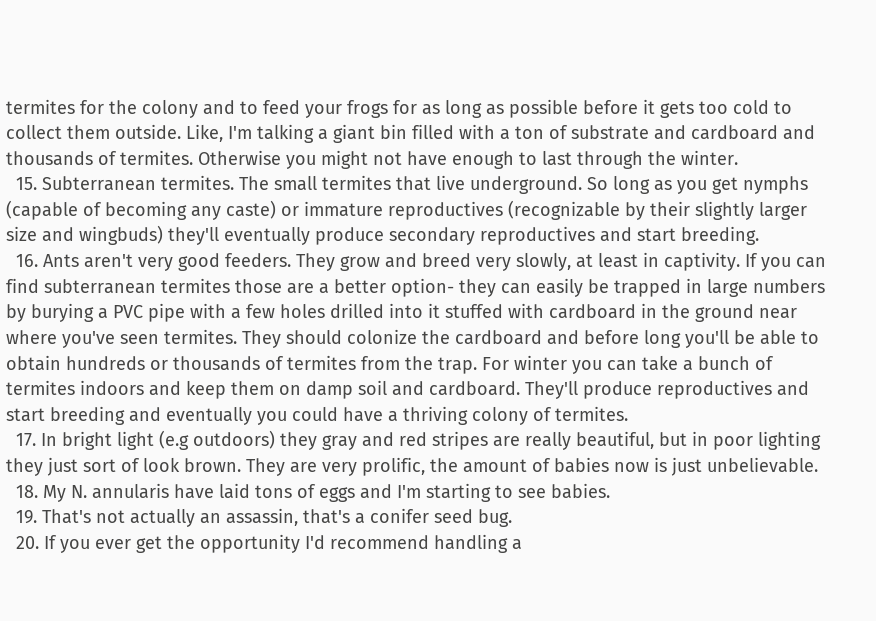termites for the colony and to feed your frogs for as long as possible before it gets too cold to collect them outside. Like, I'm talking a giant bin filled with a ton of substrate and cardboard and thousands of termites. Otherwise you might not have enough to last through the winter.
  15. Subterranean termites. The small termites that live underground. So long as you get nymphs (capable of becoming any caste) or immature reproductives (recognizable by their slightly larger size and wingbuds) they'll eventually produce secondary reproductives and start breeding.
  16. Ants aren't very good feeders. They grow and breed very slowly, at least in captivity. If you can find subterranean termites those are a better option- they can easily be trapped in large numbers by burying a PVC pipe with a few holes drilled into it stuffed with cardboard in the ground near where you've seen termites. They should colonize the cardboard and before long you'll be able to obtain hundreds or thousands of termites from the trap. For winter you can take a bunch of termites indoors and keep them on damp soil and cardboard. They'll produce reproductives and start breeding and eventually you could have a thriving colony of termites.
  17. In bright light (e.g outdoors) they gray and red stripes are really beautiful, but in poor lighting they just sort of look brown. They are very prolific, the amount of babies now is just unbelievable.
  18. My N. annularis have laid tons of eggs and I'm starting to see babies.
  19. That's not actually an assassin, that's a conifer seed bug.
  20. If you ever get the opportunity I'd recommend handling a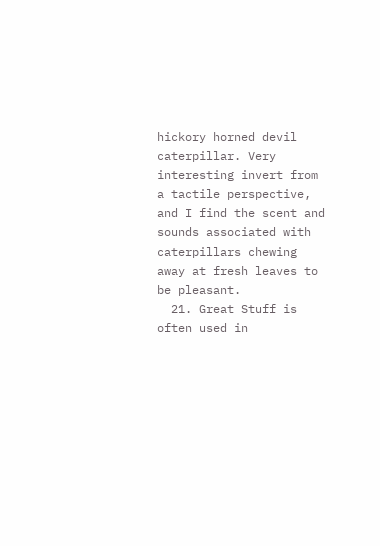hickory horned devil caterpillar. Very interesting invert from a tactile perspective, and I find the scent and sounds associated with caterpillars chewing away at fresh leaves to be pleasant.
  21. Great Stuff is often used in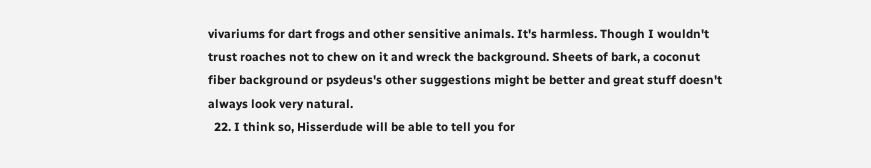vivariums for dart frogs and other sensitive animals. It's harmless. Though I wouldn't trust roaches not to chew on it and wreck the background. Sheets of bark, a coconut fiber background or psydeus's other suggestions might be better and great stuff doesn't always look very natural.
  22. I think so, Hisserdude will be able to tell you for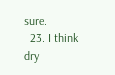sure.
  23. I think dry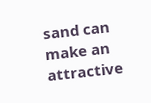sand can make an attractive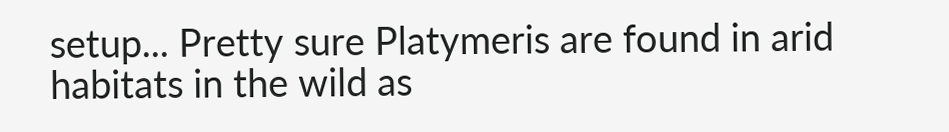setup... Pretty sure Platymeris are found in arid habitats in the wild as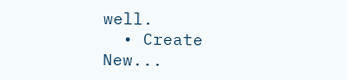well.
  • Create New...